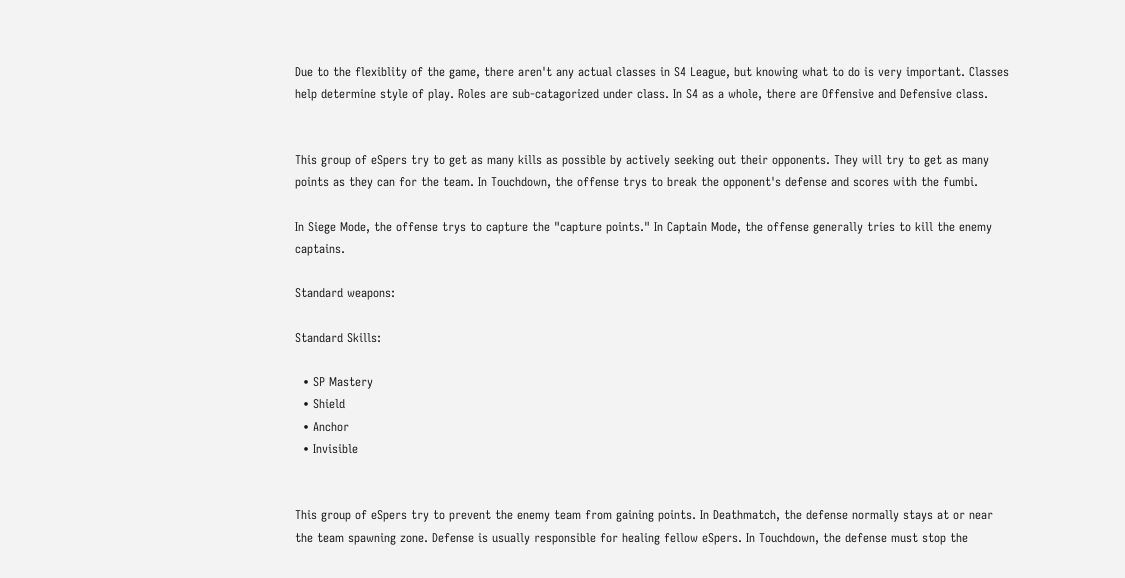Due to the flexiblity of the game, there aren't any actual classes in S4 League, but knowing what to do is very important. Classes help determine style of play. Roles are sub-catagorized under class. In S4 as a whole, there are Offensive and Defensive class.


This group of eSpers try to get as many kills as possible by actively seeking out their opponents. They will try to get as many points as they can for the team. In Touchdown, the offense trys to break the opponent's defense and scores with the fumbi.

In Siege Mode, the offense trys to capture the "capture points." In Captain Mode, the offense generally tries to kill the enemy captains.

Standard weapons:

Standard Skills:

  • SP Mastery
  • Shield
  • Anchor
  • Invisible


This group of eSpers try to prevent the enemy team from gaining points. In Deathmatch, the defense normally stays at or near the team spawning zone. Defense is usually responsible for healing fellow eSpers. In Touchdown, the defense must stop the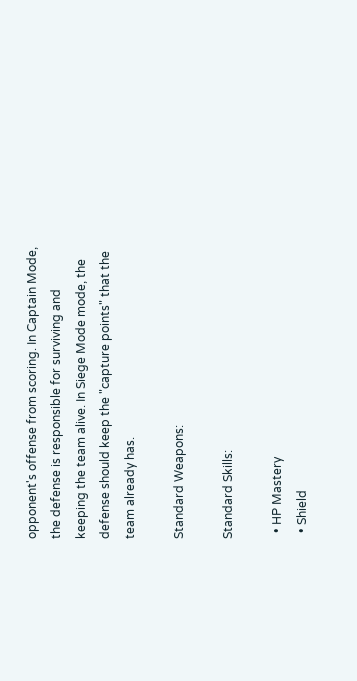opponent's offense from scoring. In Captain Mode, the defense is responsible for surviving and keeping the team alive. In Siege Mode mode, the defense should keep the "capture points" that the team already has.

Standard Weapons:

Standard Skills:

  • HP Mastery
  • Shield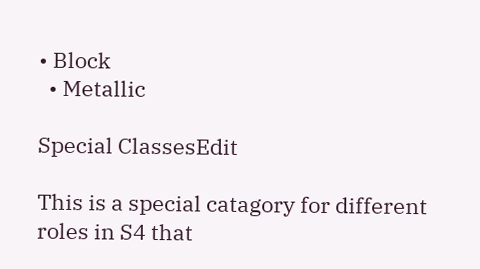• Block
  • Metallic

Special ClassesEdit

This is a special catagory for different roles in S4 that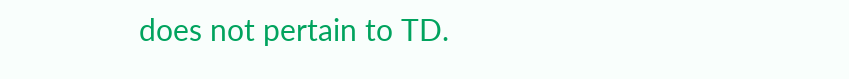does not pertain to TD.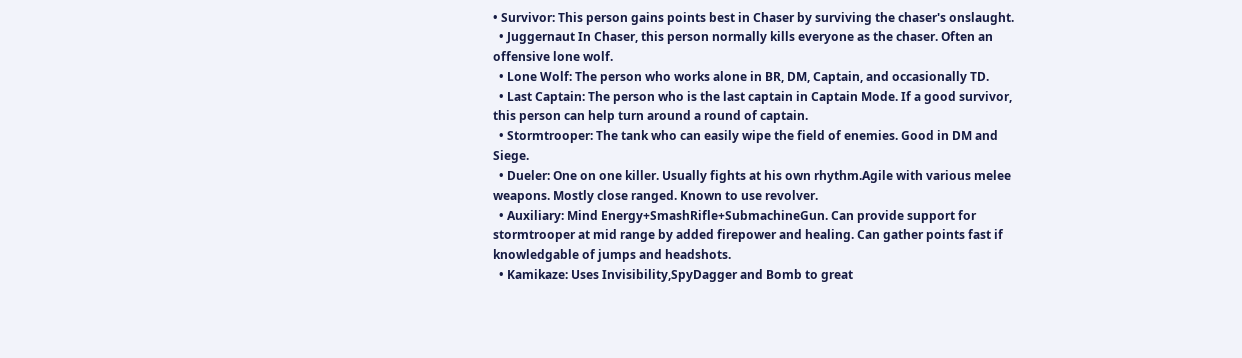• Survivor: This person gains points best in Chaser by surviving the chaser's onslaught.
  • Juggernaut In Chaser, this person normally kills everyone as the chaser. Often an offensive lone wolf.
  • Lone Wolf: The person who works alone in BR, DM, Captain, and occasionally TD.
  • Last Captain: The person who is the last captain in Captain Mode. If a good survivor, this person can help turn around a round of captain.
  • Stormtrooper: The tank who can easily wipe the field of enemies. Good in DM and Siege.
  • Dueler: One on one killer. Usually fights at his own rhythm.Agile with various melee weapons. Mostly close ranged. Known to use revolver.
  • Auxiliary: Mind Energy+SmashRifle+SubmachineGun. Can provide support for stormtrooper at mid range by added firepower and healing. Can gather points fast if knowledgable of jumps and headshots.
  • Kamikaze: Uses Invisibility,SpyDagger and Bomb to great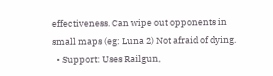effectiveness. Can wipe out opponents in small maps (eg: Luna 2) Not afraid of dying.
  • Support: Uses Railgun,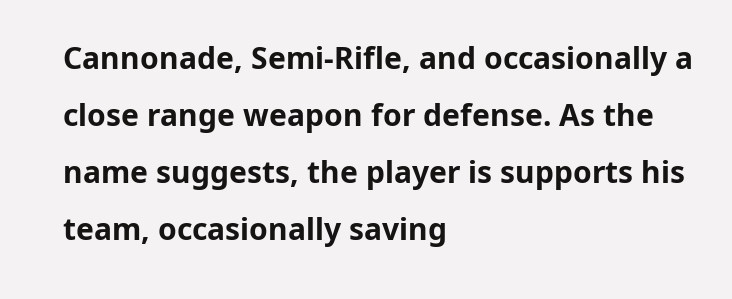Cannonade, Semi-Rifle, and occasionally a close range weapon for defense. As the name suggests, the player is supports his team, occasionally saving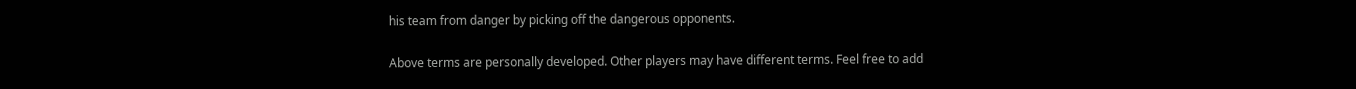his team from danger by picking off the dangerous opponents.

Above terms are personally developed. Other players may have different terms. Feel free to add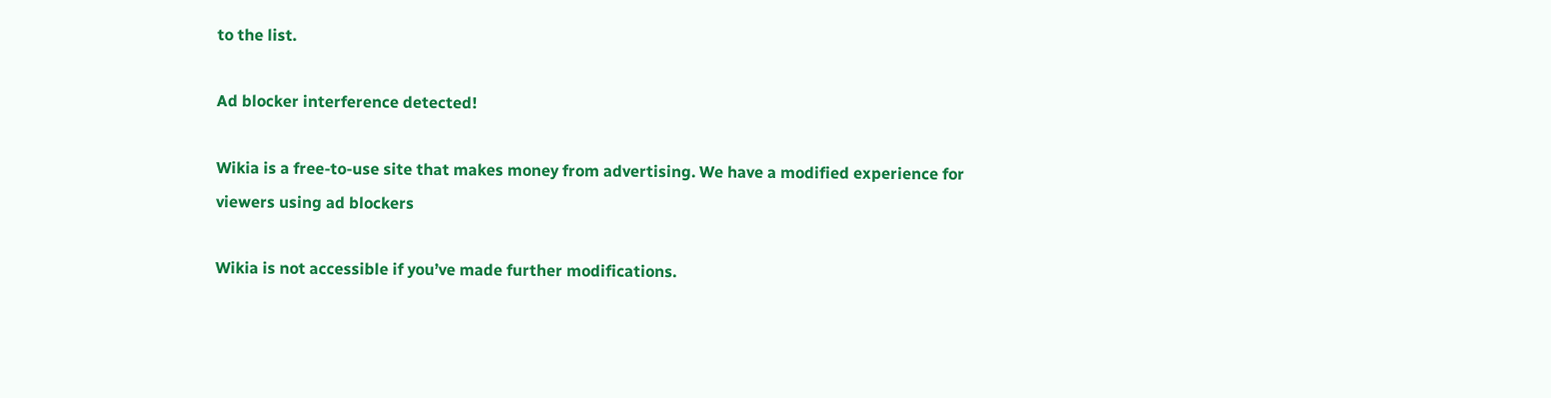to the list.

Ad blocker interference detected!

Wikia is a free-to-use site that makes money from advertising. We have a modified experience for viewers using ad blockers

Wikia is not accessible if you’ve made further modifications.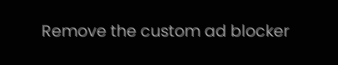Remove the custom ad blocker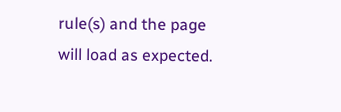rule(s) and the page will load as expected.